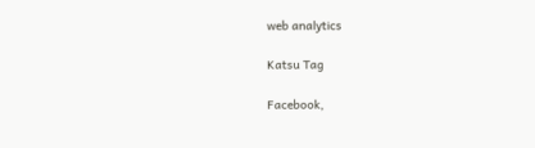web analytics

Katsu Tag

Facebook,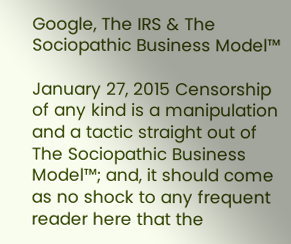Google, The IRS & The Sociopathic Business Model™

January 27, 2015 Censorship of any kind is a manipulation and a tactic straight out of The Sociopathic Business Model™; and, it should come as no shock to any frequent reader here that the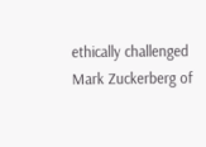ethically challenged Mark Zuckerberg of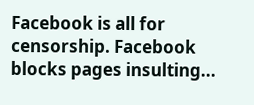Facebook is all for censorship. Facebook blocks pages insulting...